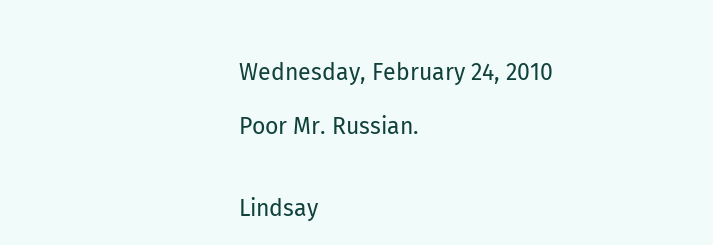Wednesday, February 24, 2010

Poor Mr. Russian.


Lindsay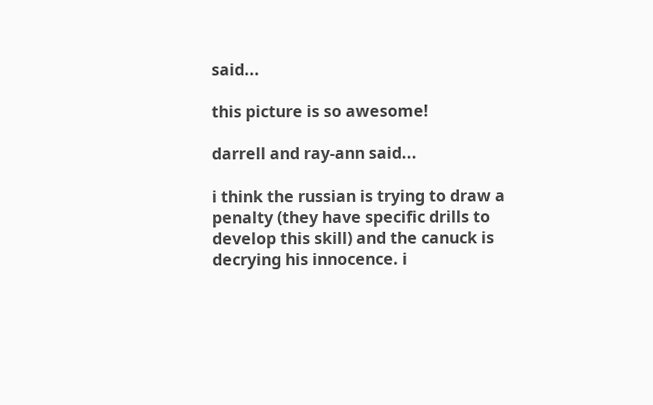said...

this picture is so awesome!

darrell and ray-ann said...

i think the russian is trying to draw a penalty (they have specific drills to develop this skill) and the canuck is decrying his innocence. i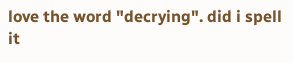love the word "decrying". did i spell it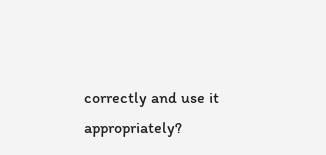correctly and use it appropriately?